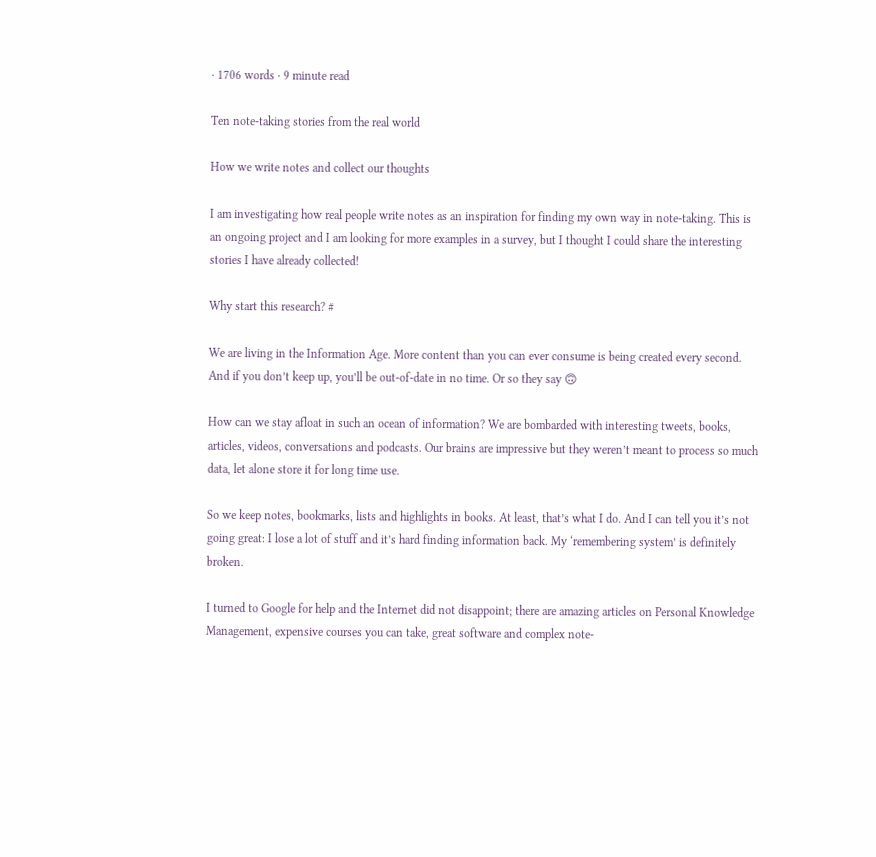· 1706 words · 9 minute read

Ten note-taking stories from the real world

How we write notes and collect our thoughts

I am investigating how real people write notes as an inspiration for finding my own way in note-taking. This is an ongoing project and I am looking for more examples in a survey, but I thought I could share the interesting stories I have already collected!

Why start this research? #

We are living in the Information Age. More content than you can ever consume is being created every second. And if you don’t keep up, you’ll be out-of-date in no time. Or so they say 🙃

How can we stay afloat in such an ocean of information? We are bombarded with interesting tweets, books, articles, videos, conversations and podcasts. Our brains are impressive but they weren’t meant to process so much data, let alone store it for long time use.

So we keep notes, bookmarks, lists and highlights in books. At least, that’s what I do. And I can tell you it’s not going great: I lose a lot of stuff and it’s hard finding information back. My ‘remembering system’ is definitely broken.

I turned to Google for help and the Internet did not disappoint; there are amazing articles on Personal Knowledge Management, expensive courses you can take, great software and complex note-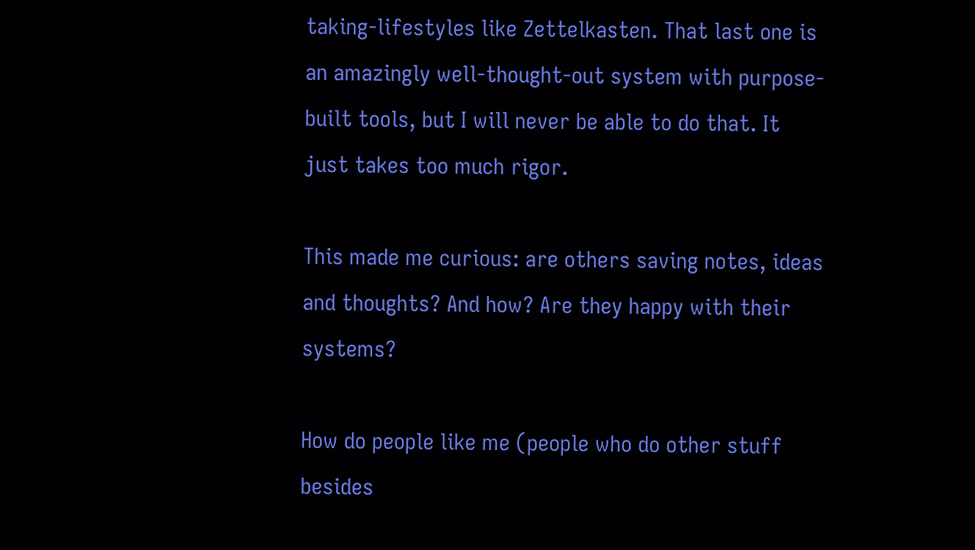taking-lifestyles like Zettelkasten. That last one is an amazingly well-thought-out system with purpose-built tools, but I will never be able to do that. It just takes too much rigor.

This made me curious: are others saving notes, ideas and thoughts? And how? Are they happy with their systems?

How do people like me (people who do other stuff besides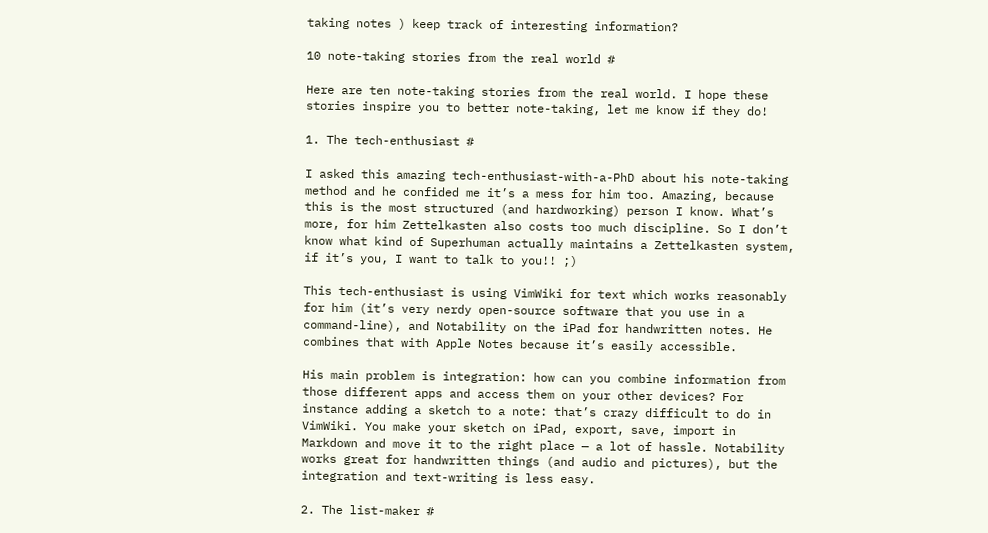taking notes ) keep track of interesting information?

10 note-taking stories from the real world #

Here are ten note-taking stories from the real world. I hope these stories inspire you to better note-taking, let me know if they do!

1. The tech-enthusiast #

I asked this amazing tech-enthusiast-with-a-PhD about his note-taking method and he confided me it’s a mess for him too. Amazing, because this is the most structured (and hardworking) person I know. What’s more, for him Zettelkasten also costs too much discipline. So I don’t know what kind of Superhuman actually maintains a Zettelkasten system, if it’s you, I want to talk to you!! ;)

This tech-enthusiast is using VimWiki for text which works reasonably for him (it’s very nerdy open-source software that you use in a command-line), and Notability on the iPad for handwritten notes. He combines that with Apple Notes because it’s easily accessible.

His main problem is integration: how can you combine information from those different apps and access them on your other devices? For instance adding a sketch to a note: that’s crazy difficult to do in VimWiki. You make your sketch on iPad, export, save, import in Markdown and move it to the right place — a lot of hassle. Notability works great for handwritten things (and audio and pictures), but the integration and text-writing is less easy.

2. The list-maker #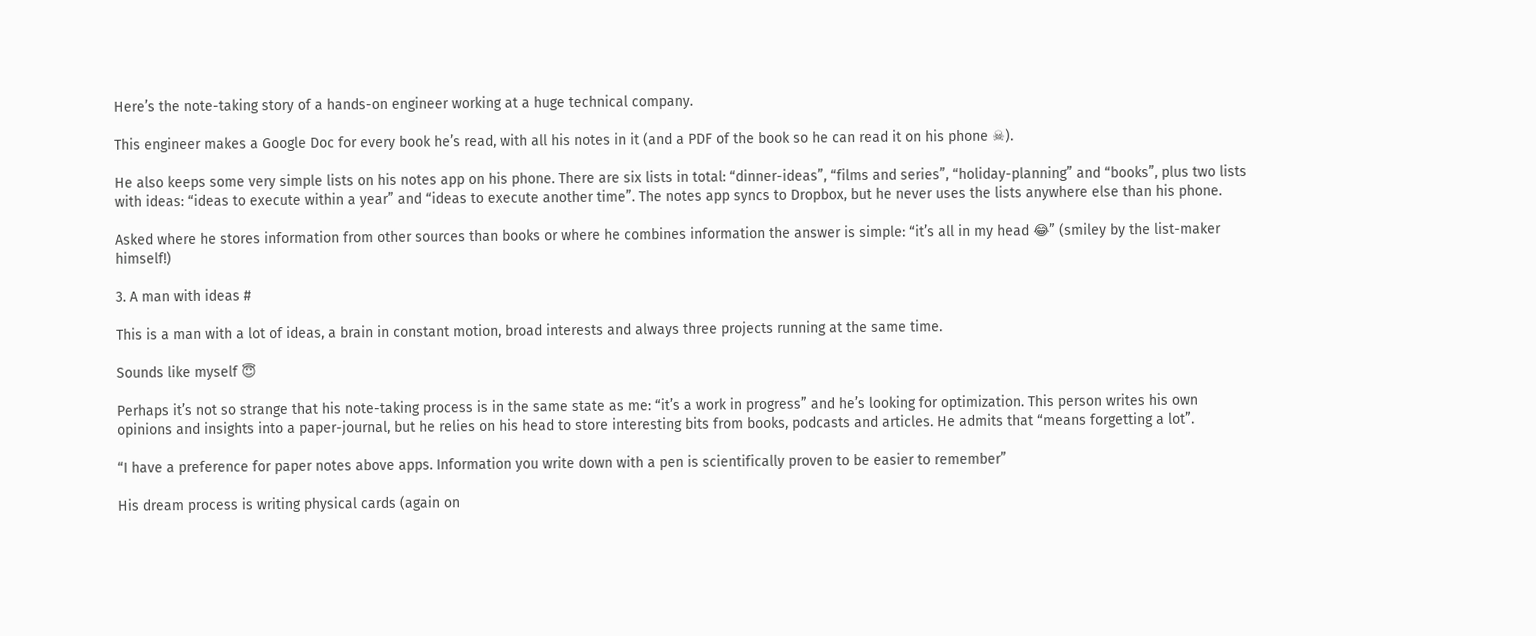Here’s the note-taking story of a hands-on engineer working at a huge technical company.

This engineer makes a Google Doc for every book he’s read, with all his notes in it (and a PDF of the book so he can read it on his phone ☠).

He also keeps some very simple lists on his notes app on his phone. There are six lists in total: “dinner-ideas”, “films and series”, “holiday-planning” and “books”, plus two lists with ideas: “ideas to execute within a year” and “ideas to execute another time”. The notes app syncs to Dropbox, but he never uses the lists anywhere else than his phone.

Asked where he stores information from other sources than books or where he combines information the answer is simple: “it’s all in my head 😂” (smiley by the list-maker himself!)

3. A man with ideas #

This is a man with a lot of ideas, a brain in constant motion, broad interests and always three projects running at the same time.

Sounds like myself 😇

Perhaps it’s not so strange that his note-taking process is in the same state as me: “it’s a work in progress” and he’s looking for optimization. This person writes his own opinions and insights into a paper-journal, but he relies on his head to store interesting bits from books, podcasts and articles. He admits that “means forgetting a lot”.

“I have a preference for paper notes above apps. Information you write down with a pen is scientifically proven to be easier to remember”

His dream process is writing physical cards (again on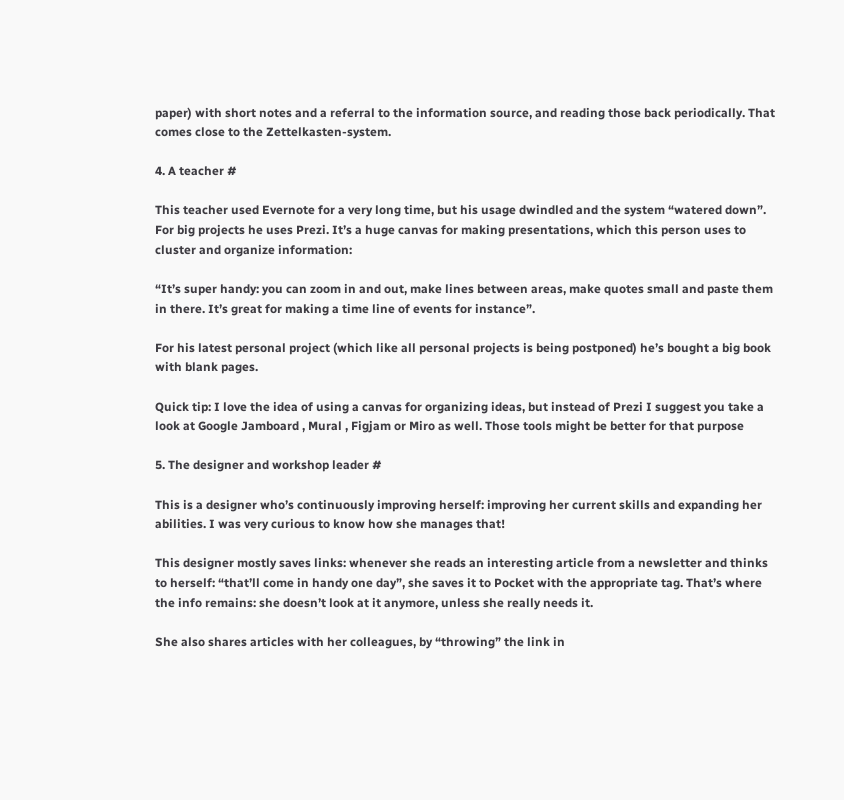paper) with short notes and a referral to the information source, and reading those back periodically. That comes close to the Zettelkasten-system.

4. A teacher #

This teacher used Evernote for a very long time, but his usage dwindled and the system “watered down”. For big projects he uses Prezi. It’s a huge canvas for making presentations, which this person uses to cluster and organize information:

“It’s super handy: you can zoom in and out, make lines between areas, make quotes small and paste them in there. It’s great for making a time line of events for instance”.

For his latest personal project (which like all personal projects is being postponed) he’s bought a big book with blank pages.

Quick tip: I love the idea of using a canvas for organizing ideas, but instead of Prezi I suggest you take a look at Google Jamboard , Mural , Figjam or Miro as well. Those tools might be better for that purpose

5. The designer and workshop leader #

This is a designer who’s continuously improving herself: improving her current skills and expanding her abilities. I was very curious to know how she manages that!

This designer mostly saves links: whenever she reads an interesting article from a newsletter and thinks to herself: “that’ll come in handy one day”, she saves it to Pocket with the appropriate tag. That’s where the info remains: she doesn’t look at it anymore, unless she really needs it.

She also shares articles with her colleagues, by “throwing” the link in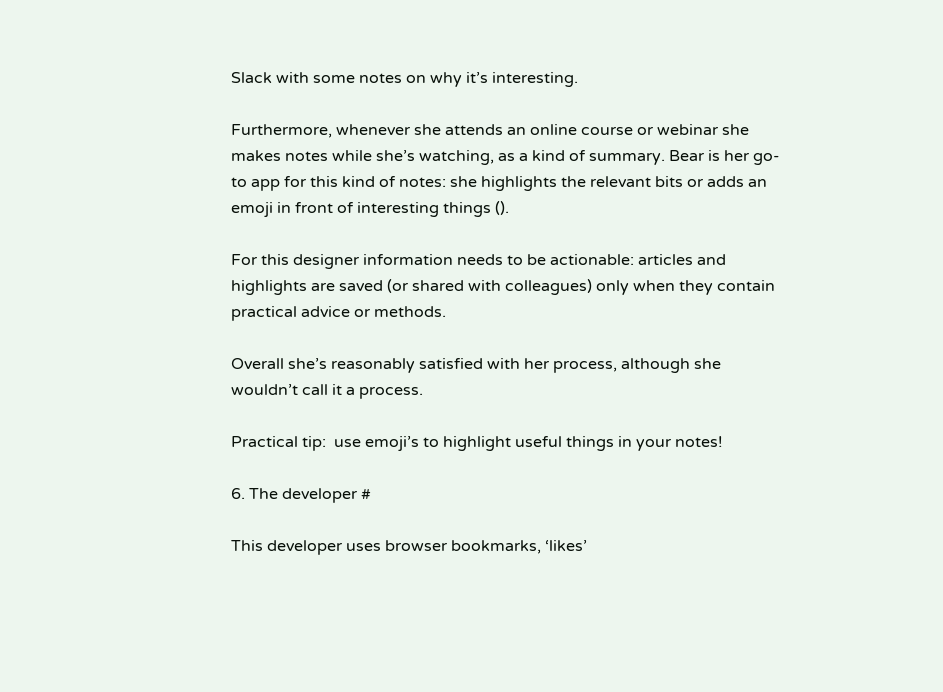Slack with some notes on why it’s interesting.

Furthermore, whenever she attends an online course or webinar she makes notes while she’s watching, as a kind of summary. Bear is her go-to app for this kind of notes: she highlights the relevant bits or adds an emoji in front of interesting things ().

For this designer information needs to be actionable: articles and highlights are saved (or shared with colleagues) only when they contain practical advice or methods.

Overall she’s reasonably satisfied with her process, although she wouldn’t call it a process.

Practical tip:  use emoji’s to highlight useful things in your notes!

6. The developer #

This developer uses browser bookmarks, ‘likes’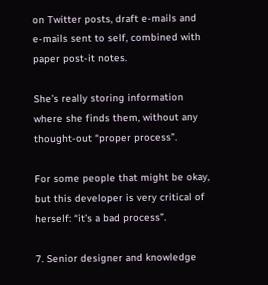on Twitter posts, draft e-mails and e-mails sent to self, combined with paper post-it notes.

She’s really storing information where she finds them, without any thought-out “proper process”.

For some people that might be okay, but this developer is very critical of herself: “it’s a bad process”.

7. Senior designer and knowledge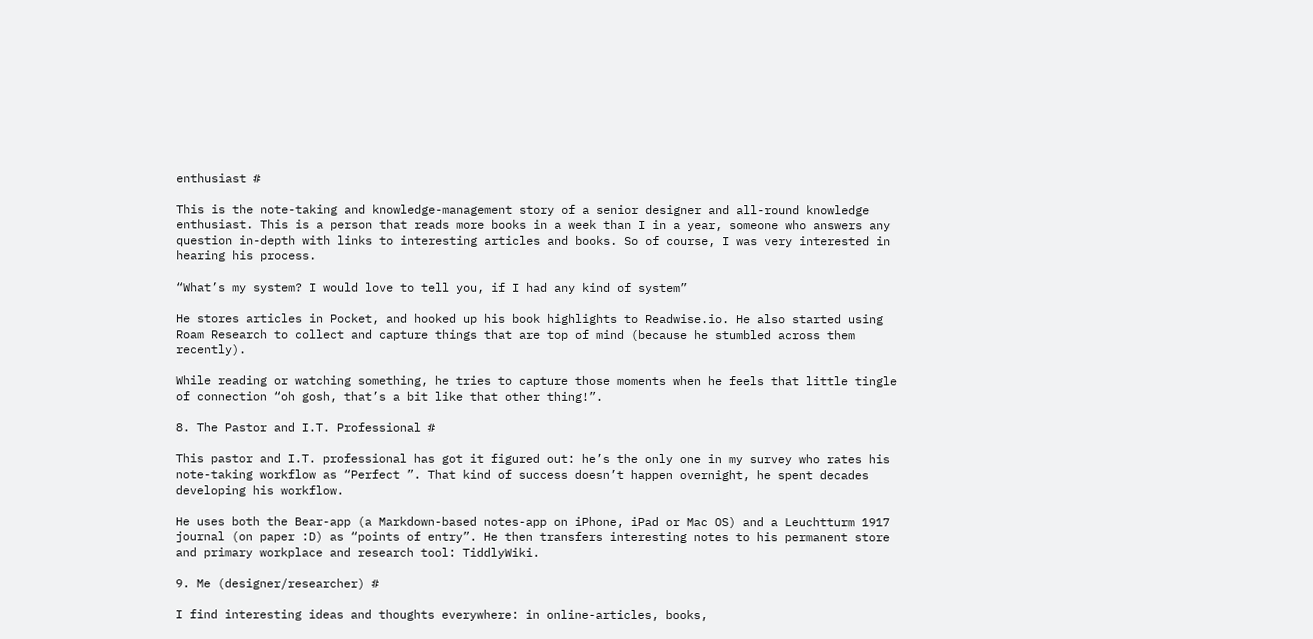enthusiast #

This is the note-taking and knowledge-management story of a senior designer and all-round knowledge enthusiast. This is a person that reads more books in a week than I in a year, someone who answers any question in-depth with links to interesting articles and books. So of course, I was very interested in hearing his process.

“What’s my system? I would love to tell you, if I had any kind of system”

He stores articles in Pocket, and hooked up his book highlights to Readwise.io. He also started using Roam Research to collect and capture things that are top of mind (because he stumbled across them recently).

While reading or watching something, he tries to capture those moments when he feels that little tingle of connection “oh gosh, that’s a bit like that other thing!”.

8. The Pastor and I.T. Professional #

This pastor and I.T. professional has got it figured out: he’s the only one in my survey who rates his note-taking workflow as “Perfect ”. That kind of success doesn’t happen overnight, he spent decades developing his workflow.

He uses both the Bear-app (a Markdown-based notes-app on iPhone, iPad or Mac OS) and a Leuchtturm 1917 journal (on paper :D) as “points of entry”. He then transfers interesting notes to his permanent store and primary workplace and research tool: TiddlyWiki.

9. Me (designer/researcher) #

I find interesting ideas and thoughts everywhere: in online-articles, books,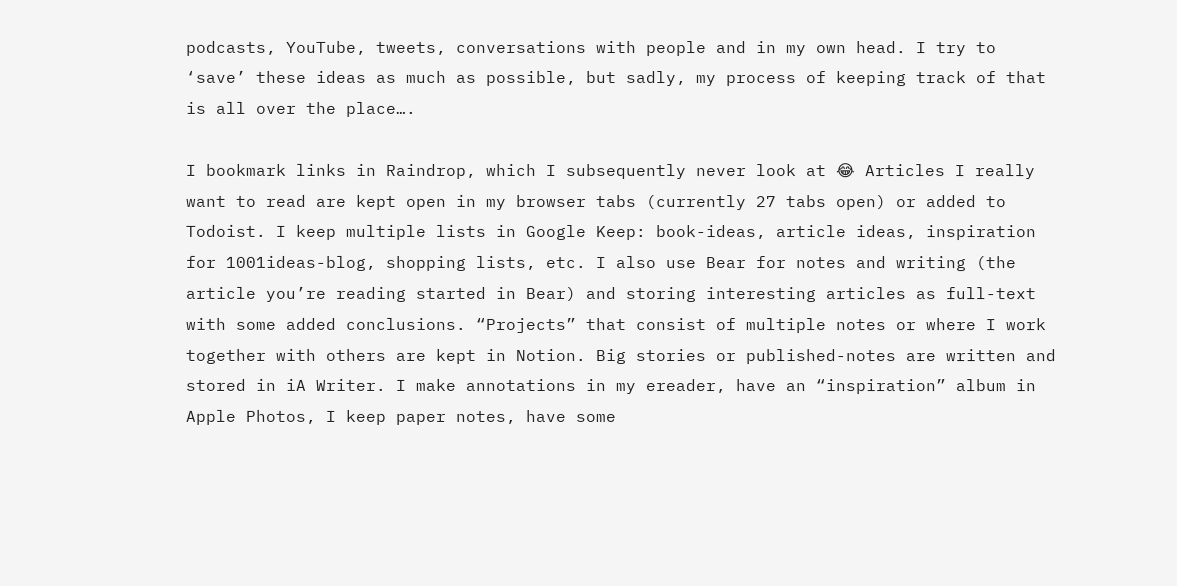podcasts, YouTube, tweets, conversations with people and in my own head. I try to ‘save’ these ideas as much as possible, but sadly, my process of keeping track of that is all over the place….

I bookmark links in Raindrop, which I subsequently never look at 😂 Articles I really want to read are kept open in my browser tabs (currently 27 tabs open) or added to Todoist. I keep multiple lists in Google Keep: book-ideas, article ideas, inspiration for 1001ideas-blog, shopping lists, etc. I also use Bear for notes and writing (the article you’re reading started in Bear) and storing interesting articles as full-text with some added conclusions. “Projects” that consist of multiple notes or where I work together with others are kept in Notion. Big stories or published-notes are written and stored in iA Writer. I make annotations in my ereader, have an “inspiration” album in Apple Photos, I keep paper notes, have some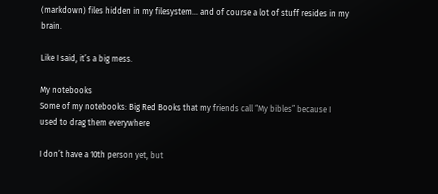(markdown) files hidden in my filesystem… and of course a lot of stuff resides in my brain.

Like I said, it’s a big mess.

My notebooks
Some of my notebooks: Big Red Books that my friends call “My bibles” because I used to drag them everywhere

I don’t have a 10th person yet, but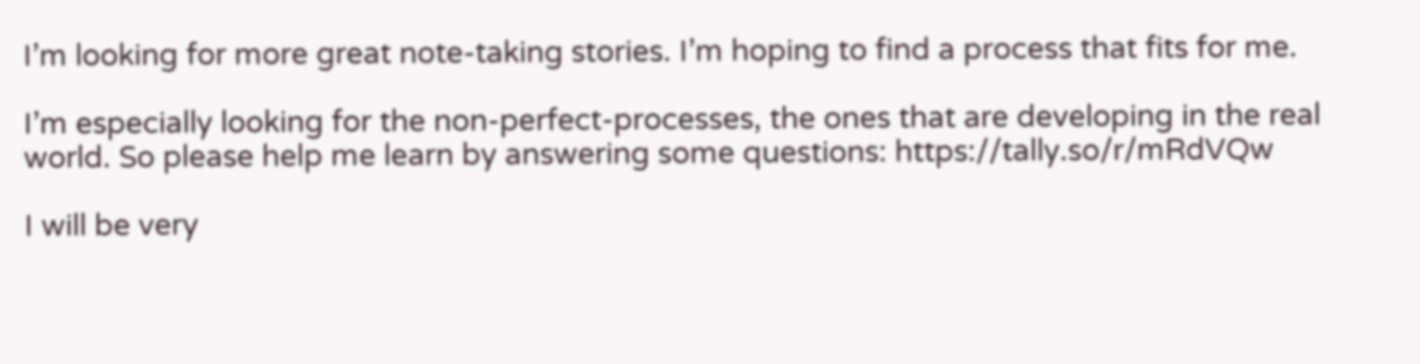I’m looking for more great note-taking stories. I’m hoping to find a process that fits for me.

I’m especially looking for the non-perfect-processes, the ones that are developing in the real world. So please help me learn by answering some questions: https://tally.so/r/mRdVQw

I will be very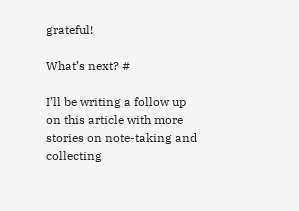grateful!

What’s next? #

I’ll be writing a follow up on this article with more stories on note-taking and collecting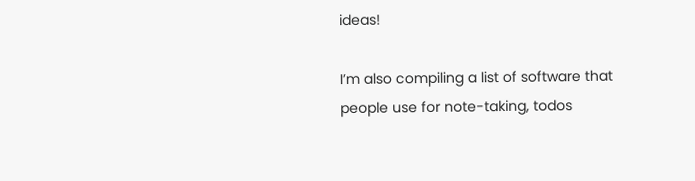ideas!

I’m also compiling a list of software that people use for note-taking, todos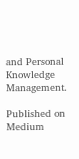and Personal Knowledge Management.

Published on Medium